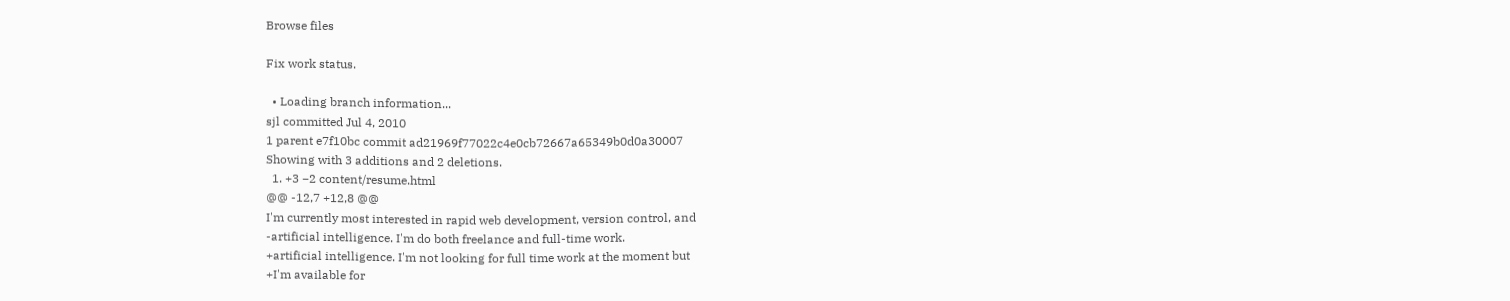Browse files

Fix work status.

  • Loading branch information...
sjl committed Jul 4, 2010
1 parent e7f10bc commit ad21969f77022c4e0cb72667a65349b0d0a30007
Showing with 3 additions and 2 deletions.
  1. +3 −2 content/resume.html
@@ -12,7 +12,8 @@
I'm currently most interested in rapid web development, version control, and
-artificial intelligence. I'm do both freelance and full-time work.
+artificial intelligence. I'm not looking for full time work at the moment but
+I'm available for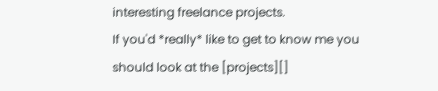interesting freelance projects.
If you'd *really* like to get to know me you should look at the [projects][]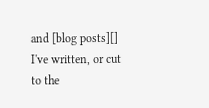and [blog posts][] I've written, or cut to the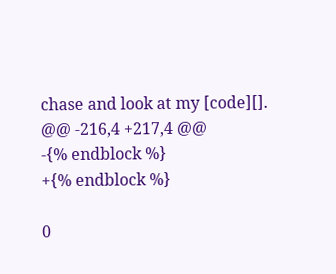chase and look at my [code][].
@@ -216,4 +217,4 @@
-{% endblock %}
+{% endblock %}

0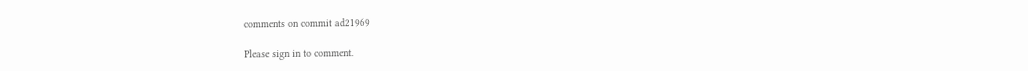comments on commit ad21969

Please sign in to comment.